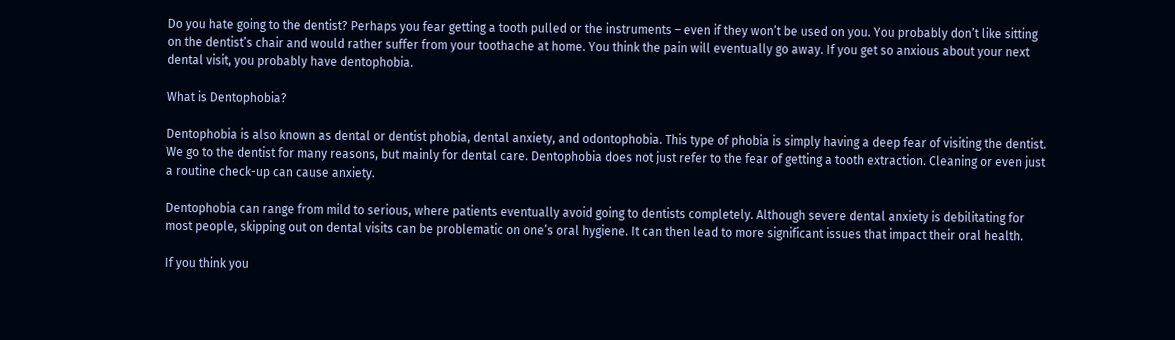Do you hate going to the dentist? Perhaps you fear getting a tooth pulled or the instruments – even if they won’t be used on you. You probably don’t like sitting on the dentist’s chair and would rather suffer from your toothache at home. You think the pain will eventually go away. If you get so anxious about your next dental visit, you probably have dentophobia.

What is Dentophobia?

Dentophobia is also known as dental or dentist phobia, dental anxiety, and odontophobia. This type of phobia is simply having a deep fear of visiting the dentist. We go to the dentist for many reasons, but mainly for dental care. Dentophobia does not just refer to the fear of getting a tooth extraction. Cleaning or even just a routine check-up can cause anxiety.

Dentophobia can range from mild to serious, where patients eventually avoid going to dentists completely. Although severe dental anxiety is debilitating for most people, skipping out on dental visits can be problematic on one’s oral hygiene. It can then lead to more significant issues that impact their oral health.

If you think you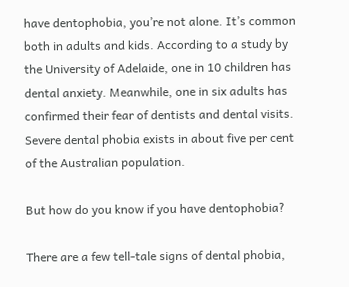have dentophobia, you’re not alone. It’s common both in adults and kids. According to a study by the University of Adelaide, one in 10 children has dental anxiety. Meanwhile, one in six adults has confirmed their fear of dentists and dental visits. Severe dental phobia exists in about five per cent of the Australian population.

But how do you know if you have dentophobia?

There are a few tell-tale signs of dental phobia,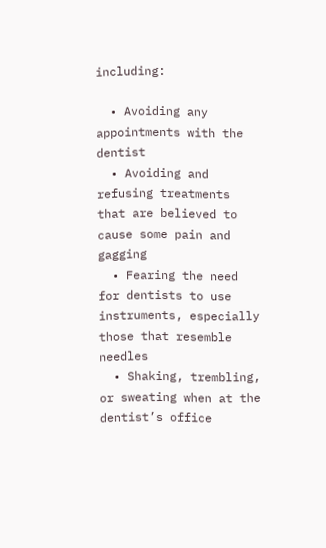including:

  • Avoiding any appointments with the dentist
  • Avoiding and refusing treatments that are believed to cause some pain and gagging
  • Fearing the need for dentists to use instruments, especially those that resemble needles
  • Shaking, trembling, or sweating when at the dentist’s office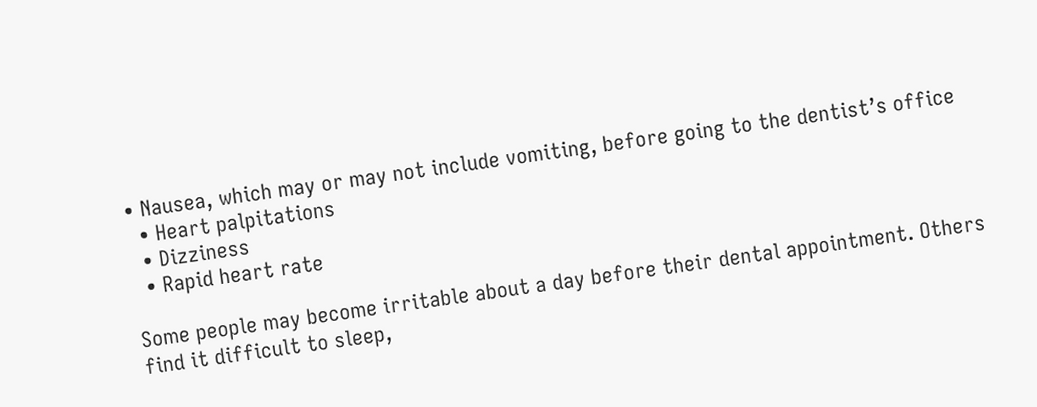• Nausea, which may or may not include vomiting, before going to the dentist’s office
  • Heart palpitations
  • Dizziness
  • Rapid heart rate

Some people may become irritable about a day before their dental appointment. Others find it difficult to sleep,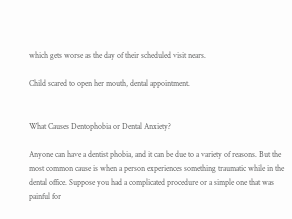which gets worse as the day of their scheduled visit nears.

Child scared to open her mouth, dental appointment.


What Causes Dentophobia or Dental Anxiety?

Anyone can have a dentist phobia, and it can be due to a variety of reasons. But the most common cause is when a person experiences something traumatic while in the dental office. Suppose you had a complicated procedure or a simple one that was painful for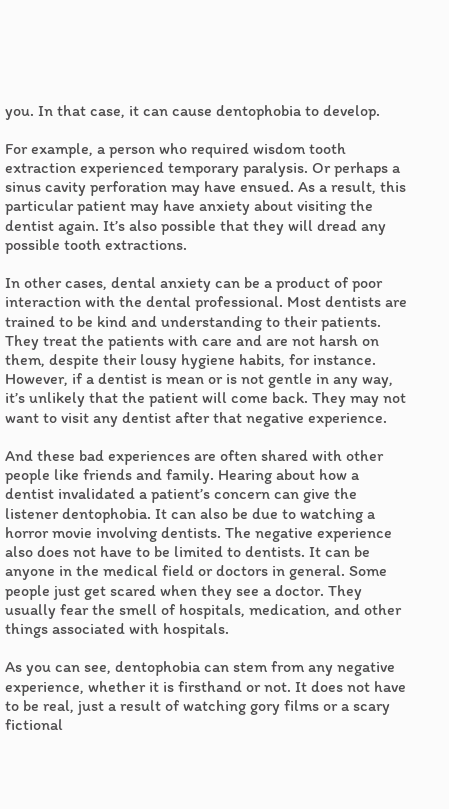you. In that case, it can cause dentophobia to develop.

For example, a person who required wisdom tooth extraction experienced temporary paralysis. Or perhaps a sinus cavity perforation may have ensued. As a result, this particular patient may have anxiety about visiting the dentist again. It’s also possible that they will dread any possible tooth extractions.

In other cases, dental anxiety can be a product of poor interaction with the dental professional. Most dentists are trained to be kind and understanding to their patients. They treat the patients with care and are not harsh on them, despite their lousy hygiene habits, for instance. However, if a dentist is mean or is not gentle in any way, it’s unlikely that the patient will come back. They may not want to visit any dentist after that negative experience.

And these bad experiences are often shared with other people like friends and family. Hearing about how a dentist invalidated a patient’s concern can give the listener dentophobia. It can also be due to watching a horror movie involving dentists. The negative experience also does not have to be limited to dentists. It can be anyone in the medical field or doctors in general. Some people just get scared when they see a doctor. They usually fear the smell of hospitals, medication, and other things associated with hospitals.

As you can see, dentophobia can stem from any negative experience, whether it is firsthand or not. It does not have to be real, just a result of watching gory films or a scary fictional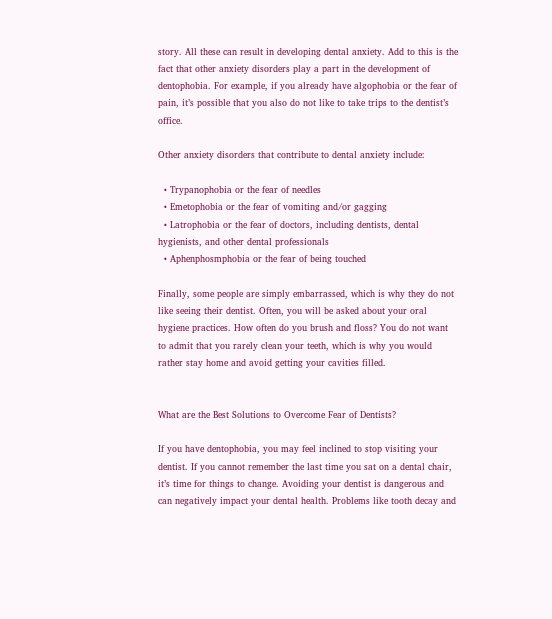story. All these can result in developing dental anxiety. Add to this is the fact that other anxiety disorders play a part in the development of dentophobia. For example, if you already have algophobia or the fear of pain, it’s possible that you also do not like to take trips to the dentist’s office.

Other anxiety disorders that contribute to dental anxiety include:

  • Trypanophobia or the fear of needles
  • Emetophobia or the fear of vomiting and/or gagging
  • Latrophobia or the fear of doctors, including dentists, dental hygienists, and other dental professionals
  • Aphenphosmphobia or the fear of being touched

Finally, some people are simply embarrassed, which is why they do not like seeing their dentist. Often, you will be asked about your oral hygiene practices. How often do you brush and floss? You do not want to admit that you rarely clean your teeth, which is why you would rather stay home and avoid getting your cavities filled.


What are the Best Solutions to Overcome Fear of Dentists?

If you have dentophobia, you may feel inclined to stop visiting your dentist. If you cannot remember the last time you sat on a dental chair, it’s time for things to change. Avoiding your dentist is dangerous and can negatively impact your dental health. Problems like tooth decay and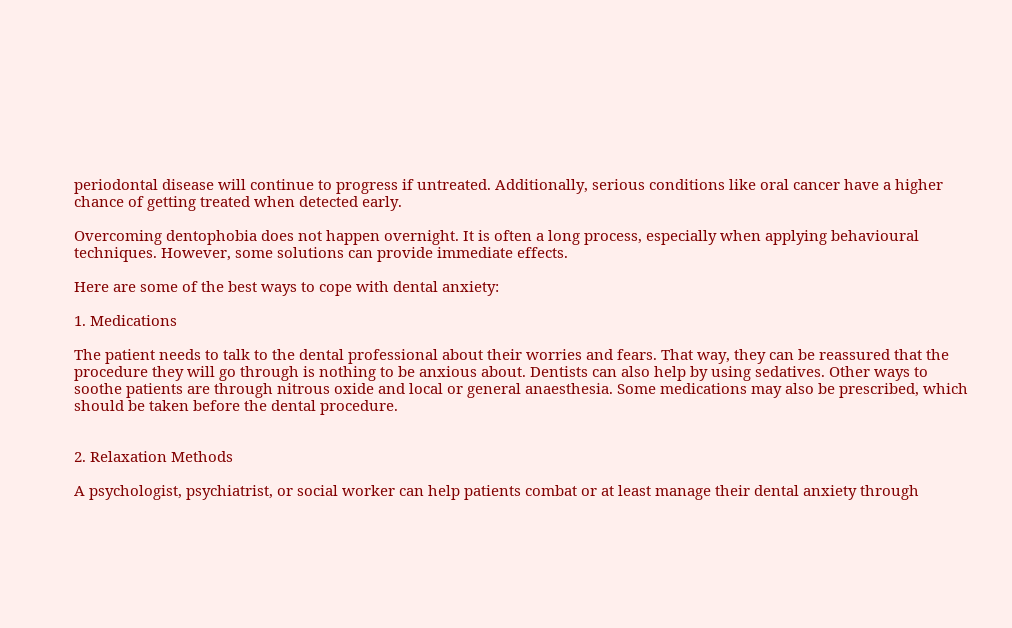periodontal disease will continue to progress if untreated. Additionally, serious conditions like oral cancer have a higher chance of getting treated when detected early.

Overcoming dentophobia does not happen overnight. It is often a long process, especially when applying behavioural techniques. However, some solutions can provide immediate effects.

Here are some of the best ways to cope with dental anxiety:

1. Medications

The patient needs to talk to the dental professional about their worries and fears. That way, they can be reassured that the procedure they will go through is nothing to be anxious about. Dentists can also help by using sedatives. Other ways to soothe patients are through nitrous oxide and local or general anaesthesia. Some medications may also be prescribed, which should be taken before the dental procedure.


2. Relaxation Methods

A psychologist, psychiatrist, or social worker can help patients combat or at least manage their dental anxiety through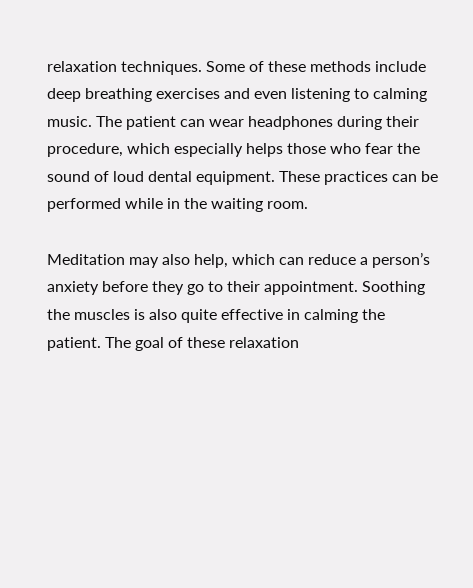relaxation techniques. Some of these methods include deep breathing exercises and even listening to calming music. The patient can wear headphones during their procedure, which especially helps those who fear the sound of loud dental equipment. These practices can be performed while in the waiting room.

Meditation may also help, which can reduce a person’s anxiety before they go to their appointment. Soothing the muscles is also quite effective in calming the patient. The goal of these relaxation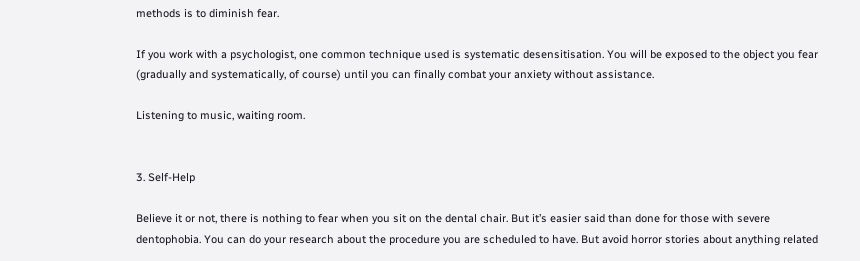methods is to diminish fear.

If you work with a psychologist, one common technique used is systematic desensitisation. You will be exposed to the object you fear (gradually and systematically, of course) until you can finally combat your anxiety without assistance.

Listening to music, waiting room.


3. Self-Help

Believe it or not, there is nothing to fear when you sit on the dental chair. But it’s easier said than done for those with severe dentophobia. You can do your research about the procedure you are scheduled to have. But avoid horror stories about anything related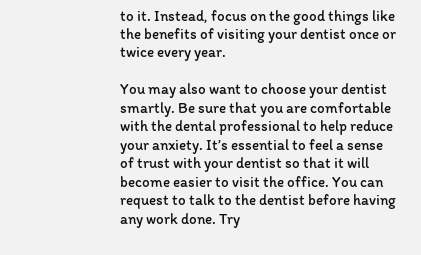to it. Instead, focus on the good things like the benefits of visiting your dentist once or twice every year.

You may also want to choose your dentist smartly. Be sure that you are comfortable with the dental professional to help reduce your anxiety. It’s essential to feel a sense of trust with your dentist so that it will become easier to visit the office. You can request to talk to the dentist before having any work done. Try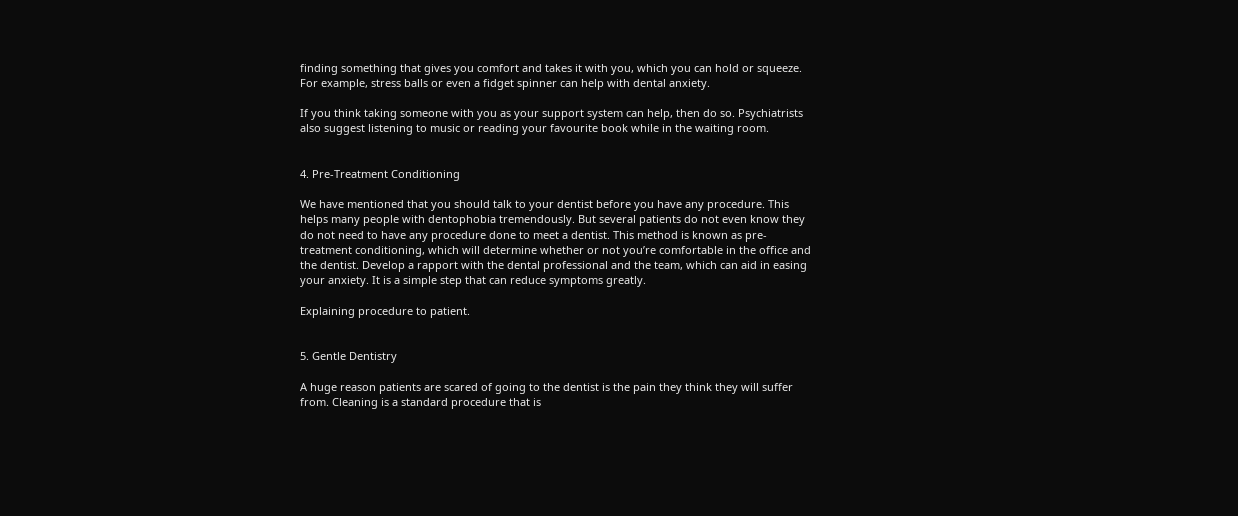finding something that gives you comfort and takes it with you, which you can hold or squeeze. For example, stress balls or even a fidget spinner can help with dental anxiety.

If you think taking someone with you as your support system can help, then do so. Psychiatrists also suggest listening to music or reading your favourite book while in the waiting room.


4. Pre-Treatment Conditioning

We have mentioned that you should talk to your dentist before you have any procedure. This helps many people with dentophobia tremendously. But several patients do not even know they do not need to have any procedure done to meet a dentist. This method is known as pre-treatment conditioning, which will determine whether or not you’re comfortable in the office and the dentist. Develop a rapport with the dental professional and the team, which can aid in easing your anxiety. It is a simple step that can reduce symptoms greatly.

Explaining procedure to patient.


5. Gentle Dentistry

A huge reason patients are scared of going to the dentist is the pain they think they will suffer from. Cleaning is a standard procedure that is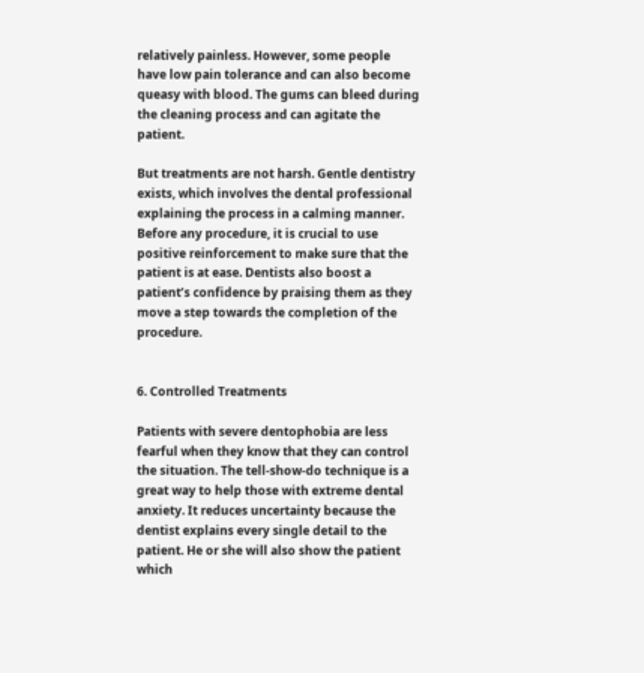relatively painless. However, some people have low pain tolerance and can also become queasy with blood. The gums can bleed during the cleaning process and can agitate the patient.

But treatments are not harsh. Gentle dentistry exists, which involves the dental professional explaining the process in a calming manner. Before any procedure, it is crucial to use positive reinforcement to make sure that the patient is at ease. Dentists also boost a patient’s confidence by praising them as they move a step towards the completion of the procedure.


6. Controlled Treatments

Patients with severe dentophobia are less fearful when they know that they can control the situation. The tell-show-do technique is a great way to help those with extreme dental anxiety. It reduces uncertainty because the dentist explains every single detail to the patient. He or she will also show the patient which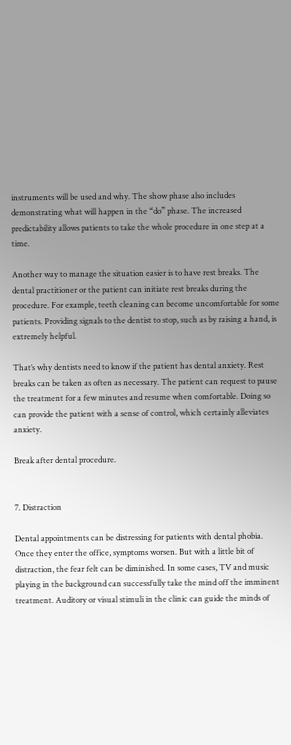instruments will be used and why. The show phase also includes demonstrating what will happen in the “do” phase. The increased predictability allows patients to take the whole procedure in one step at a time.

Another way to manage the situation easier is to have rest breaks. The dental practitioner or the patient can initiate rest breaks during the procedure. For example, teeth cleaning can become uncomfortable for some patients. Providing signals to the dentist to stop, such as by raising a hand, is extremely helpful.

That’s why dentists need to know if the patient has dental anxiety. Rest breaks can be taken as often as necessary. The patient can request to pause the treatment for a few minutes and resume when comfortable. Doing so can provide the patient with a sense of control, which certainly alleviates anxiety.

Break after dental procedure.


7. Distraction

Dental appointments can be distressing for patients with dental phobia. Once they enter the office, symptoms worsen. But with a little bit of distraction, the fear felt can be diminished. In some cases, TV and music playing in the background can successfully take the mind off the imminent treatment. Auditory or visual stimuli in the clinic can guide the minds of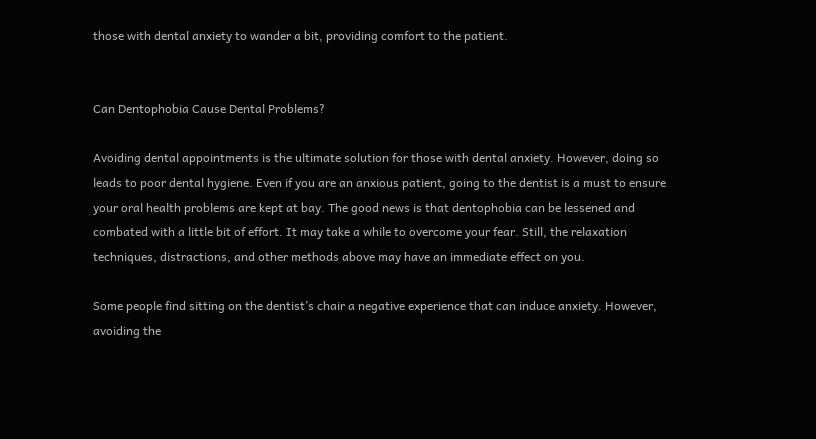those with dental anxiety to wander a bit, providing comfort to the patient.


Can Dentophobia Cause Dental Problems?

Avoiding dental appointments is the ultimate solution for those with dental anxiety. However, doing so leads to poor dental hygiene. Even if you are an anxious patient, going to the dentist is a must to ensure your oral health problems are kept at bay. The good news is that dentophobia can be lessened and combated with a little bit of effort. It may take a while to overcome your fear. Still, the relaxation techniques, distractions, and other methods above may have an immediate effect on you.

Some people find sitting on the dentist’s chair a negative experience that can induce anxiety. However, avoiding the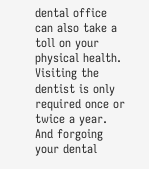dental office can also take a toll on your physical health. Visiting the dentist is only required once or twice a year. And forgoing your dental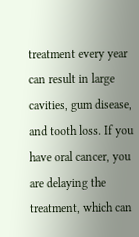treatment every year can result in large cavities, gum disease, and tooth loss. If you have oral cancer, you are delaying the treatment, which can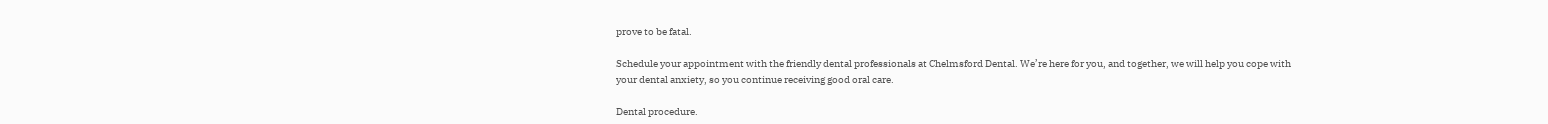prove to be fatal.

Schedule your appointment with the friendly dental professionals at Chelmsford Dental. We’re here for you, and together, we will help you cope with your dental anxiety, so you continue receiving good oral care.

Dental procedure.